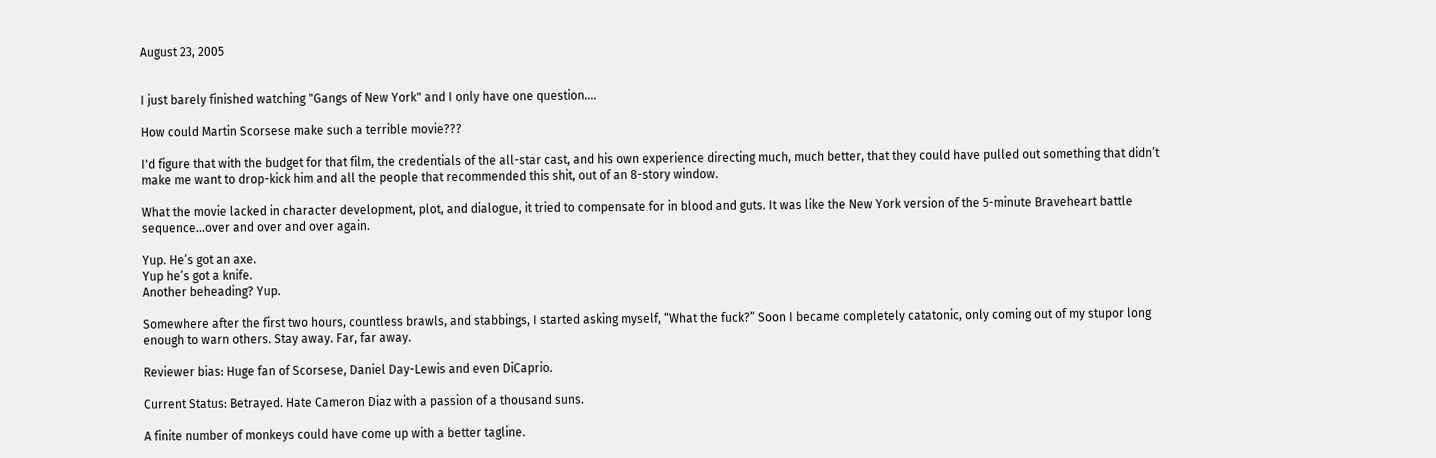August 23, 2005


I just barely finished watching "Gangs of New York" and I only have one question....

How could Martin Scorsese make such a terrible movie???

I'd figure that with the budget for that film, the credentials of the all-star cast, and his own experience directing much, much better, that they could have pulled out something that didn’t make me want to drop-kick him and all the people that recommended this shit, out of an 8-story window.

What the movie lacked in character development, plot, and dialogue, it tried to compensate for in blood and guts. It was like the New York version of the 5-minute Braveheart battle sequence…over and over and over again.

Yup. He’s got an axe.
Yup he’s got a knife.
Another beheading? Yup.

Somewhere after the first two hours, countless brawls, and stabbings, I started asking myself, “What the fuck?” Soon I became completely catatonic, only coming out of my stupor long enough to warn others. Stay away. Far, far away.

Reviewer bias: Huge fan of Scorsese, Daniel Day-Lewis and even DiCaprio.

Current Status: Betrayed. Hate Cameron Diaz with a passion of a thousand suns.

A finite number of monkeys could have come up with a better tagline.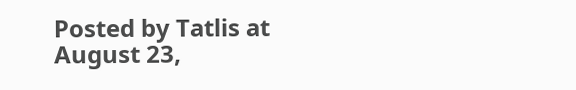Posted by Tatlis at August 23,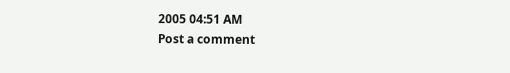2005 04:51 AM
Post a comment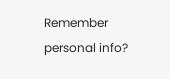Remember personal info?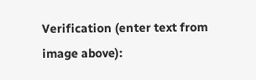Verification (enter text from image above):